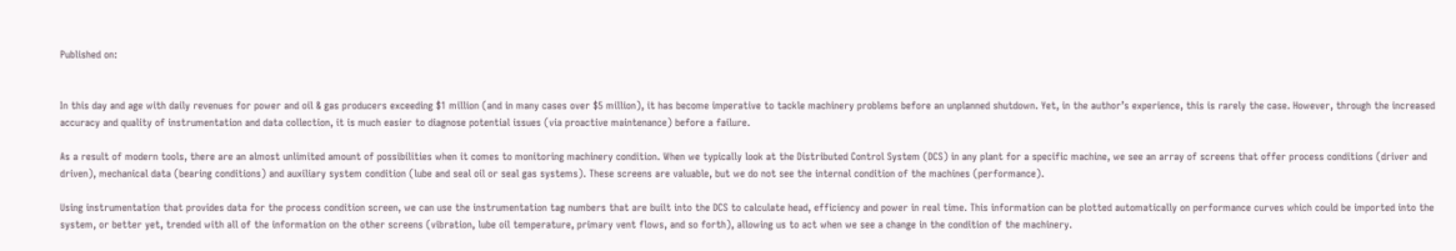Published on:


In this day and age with daily revenues for power and oil & gas producers exceeding $1 million (and in many cases over $5 million), it has become imperative to tackle machinery problems before an unplanned shutdown. Yet, in the author’s experience, this is rarely the case. However, through the increased accuracy and quality of instrumentation and data collection, it is much easier to diagnose potential issues (via proactive maintenance) before a failure.

As a result of modern tools, there are an almost unlimited amount of possibilities when it comes to monitoring machinery condition. When we typically look at the Distributed Control System (DCS) in any plant for a specific machine, we see an array of screens that offer process conditions (driver and driven), mechanical data (bearing conditions) and auxiliary system condition (lube and seal oil or seal gas systems). These screens are valuable, but we do not see the internal condition of the machines (performance).

Using instrumentation that provides data for the process condition screen, we can use the instrumentation tag numbers that are built into the DCS to calculate head, efficiency and power in real time. This information can be plotted automatically on performance curves which could be imported into the system, or better yet, trended with all of the information on the other screens (vibration, lube oil temperature, primary vent flows, and so forth), allowing us to act when we see a change in the condition of the machinery.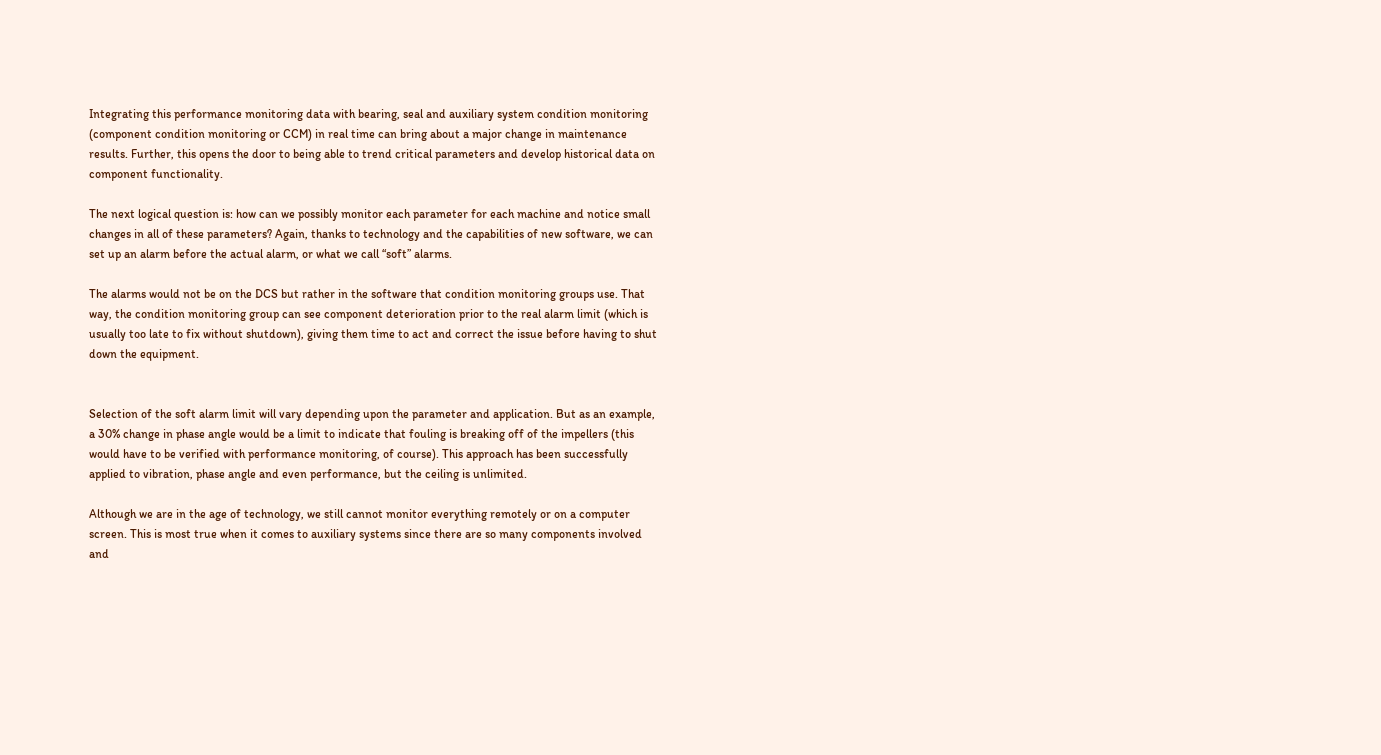Integrating this performance monitoring data with bearing, seal and auxiliary system condition monitoring (component condition monitoring or CCM) in real time can bring about a major change in maintenance results. Further, this opens the door to being able to trend critical parameters and develop historical data on component functionality.

The next logical question is: how can we possibly monitor each parameter for each machine and notice small changes in all of these parameters? Again, thanks to technology and the capabilities of new software, we can set up an alarm before the actual alarm, or what we call “soft” alarms.

The alarms would not be on the DCS but rather in the software that condition monitoring groups use. That way, the condition monitoring group can see component deterioration prior to the real alarm limit (which is usually too late to fix without shutdown), giving them time to act and correct the issue before having to shut down the equipment.


Selection of the soft alarm limit will vary depending upon the parameter and application. But as an example, a 30% change in phase angle would be a limit to indicate that fouling is breaking off of the impellers (this would have to be verified with performance monitoring, of course). This approach has been successfully applied to vibration, phase angle and even performance, but the ceiling is unlimited.

Although we are in the age of technology, we still cannot monitor everything remotely or on a computer screen. This is most true when it comes to auxiliary systems since there are so many components involved and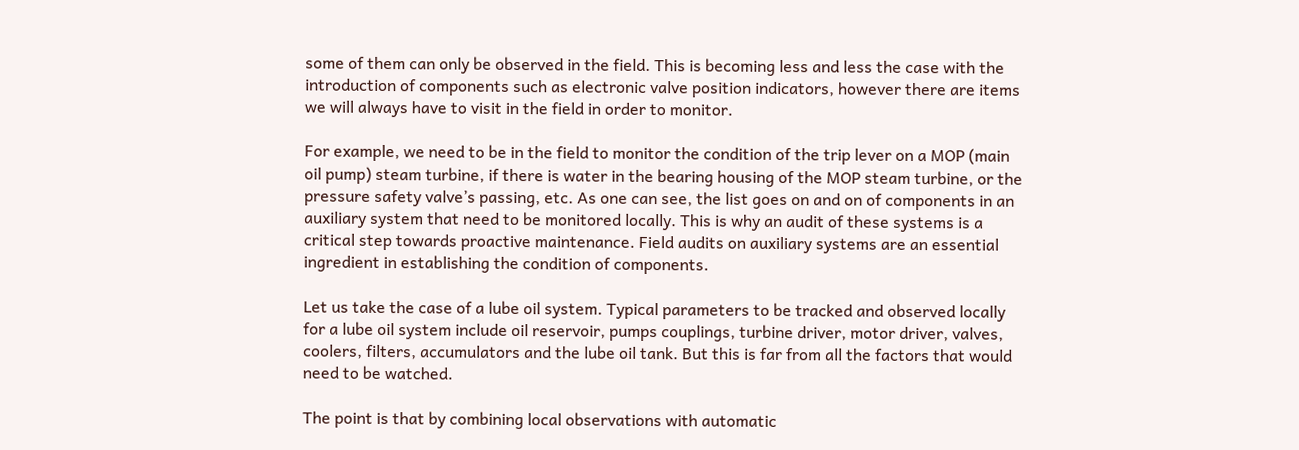some of them can only be observed in the field. This is becoming less and less the case with the introduction of components such as electronic valve position indicators, however there are items we will always have to visit in the field in order to monitor.

For example, we need to be in the field to monitor the condition of the trip lever on a MOP (main oil pump) steam turbine, if there is water in the bearing housing of the MOP steam turbine, or the pressure safety valve’s passing, etc. As one can see, the list goes on and on of components in an auxiliary system that need to be monitored locally. This is why an audit of these systems is a critical step towards proactive maintenance. Field audits on auxiliary systems are an essential ingredient in establishing the condition of components.

Let us take the case of a lube oil system. Typical parameters to be tracked and observed locally for a lube oil system include oil reservoir, pumps couplings, turbine driver, motor driver, valves, coolers, filters, accumulators and the lube oil tank. But this is far from all the factors that would need to be watched.

The point is that by combining local observations with automatic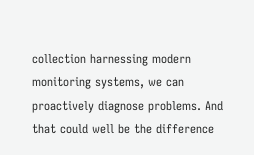collection harnessing modern monitoring systems, we can proactively diagnose problems. And that could well be the difference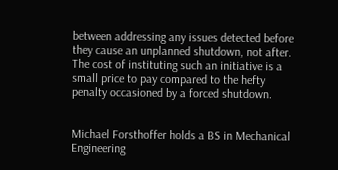between addressing any issues detected before they cause an unplanned shutdown, not after. The cost of instituting such an initiative is a small price to pay compared to the hefty penalty occasioned by a forced shutdown.


Michael Forsthoffer holds a BS in Mechanical Engineering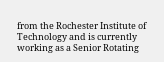from the Rochester Institute of Technology and is currently working as a Senior Rotating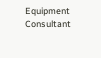Equipment Consultant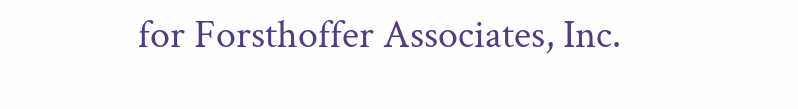for Forsthoffer Associates, Inc.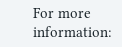For more information: